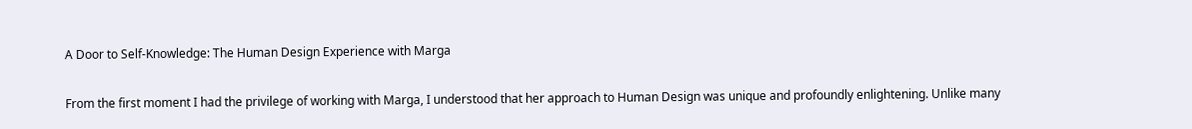A Door to Self-Knowledge: The Human Design Experience with Marga

From the first moment I had the privilege of working with Marga, I understood that her approach to Human Design was unique and profoundly enlightening. Unlike many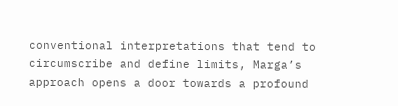conventional interpretations that tend to circumscribe and define limits, Marga’s approach opens a door towards a profound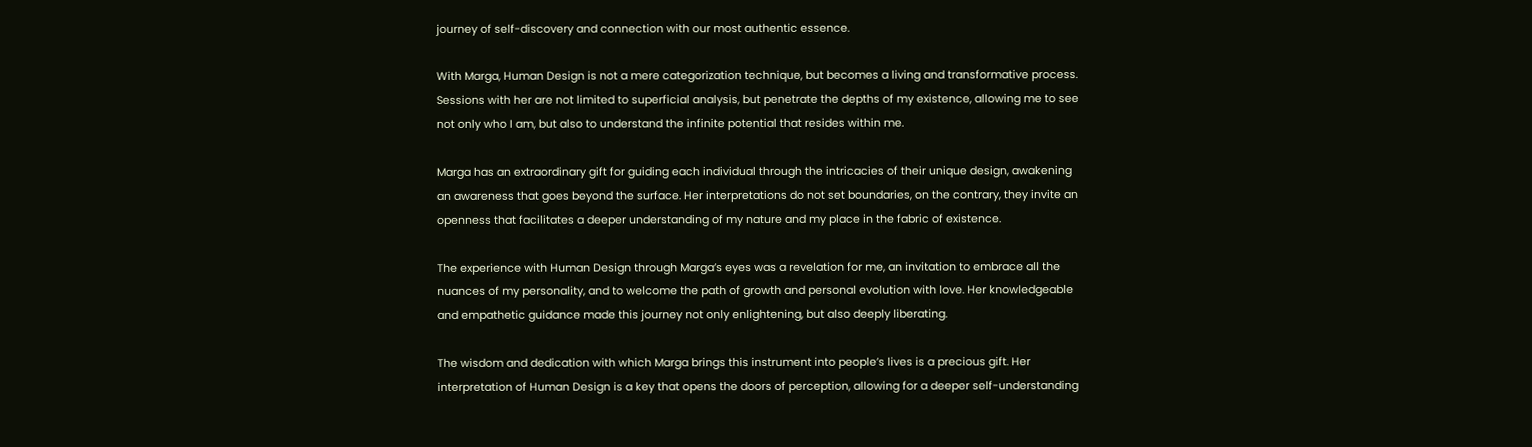journey of self-discovery and connection with our most authentic essence.

With Marga, Human Design is not a mere categorization technique, but becomes a living and transformative process. Sessions with her are not limited to superficial analysis, but penetrate the depths of my existence, allowing me to see not only who I am, but also to understand the infinite potential that resides within me.

Marga has an extraordinary gift for guiding each individual through the intricacies of their unique design, awakening an awareness that goes beyond the surface. Her interpretations do not set boundaries, on the contrary, they invite an openness that facilitates a deeper understanding of my nature and my place in the fabric of existence.

The experience with Human Design through Marga’s eyes was a revelation for me, an invitation to embrace all the nuances of my personality, and to welcome the path of growth and personal evolution with love. Her knowledgeable and empathetic guidance made this journey not only enlightening, but also deeply liberating.

The wisdom and dedication with which Marga brings this instrument into people’s lives is a precious gift. Her interpretation of Human Design is a key that opens the doors of perception, allowing for a deeper self-understanding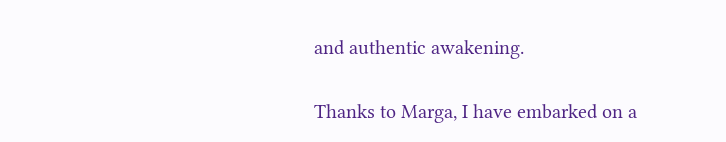and authentic awakening.

Thanks to Marga, I have embarked on a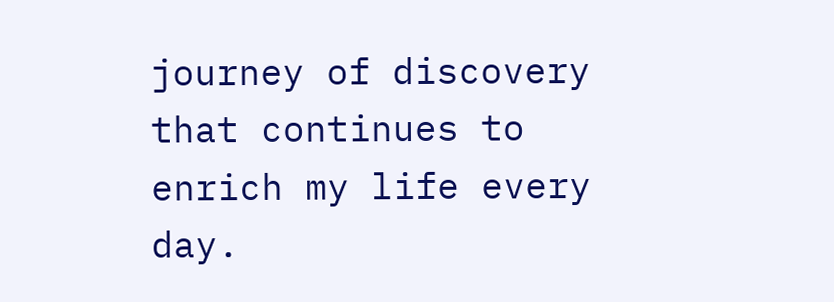journey of discovery that continues to enrich my life every day.